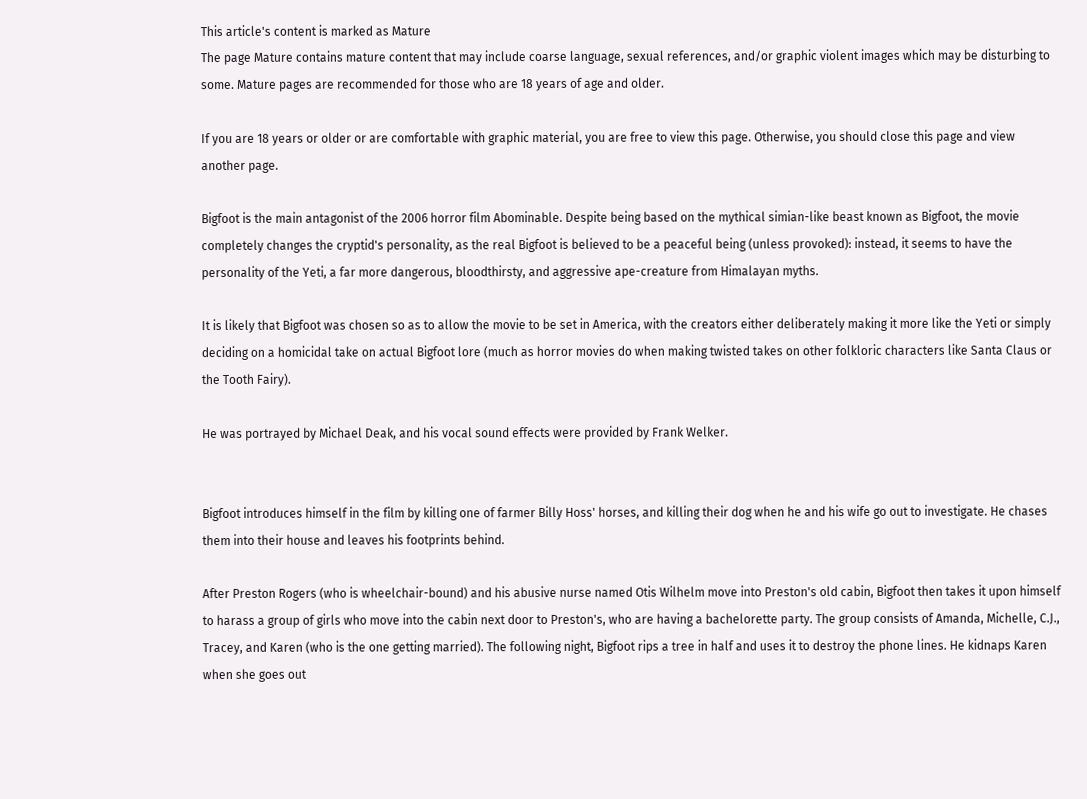This article's content is marked as Mature
The page Mature contains mature content that may include coarse language, sexual references, and/or graphic violent images which may be disturbing to some. Mature pages are recommended for those who are 18 years of age and older.

If you are 18 years or older or are comfortable with graphic material, you are free to view this page. Otherwise, you should close this page and view another page.

Bigfoot is the main antagonist of the 2006 horror film Abominable. Despite being based on the mythical simian-like beast known as Bigfoot, the movie completely changes the cryptid's personality, as the real Bigfoot is believed to be a peaceful being (unless provoked): instead, it seems to have the personality of the Yeti, a far more dangerous, bloodthirsty, and aggressive ape-creature from Himalayan myths.

It is likely that Bigfoot was chosen so as to allow the movie to be set in America, with the creators either deliberately making it more like the Yeti or simply deciding on a homicidal take on actual Bigfoot lore (much as horror movies do when making twisted takes on other folkloric characters like Santa Claus or the Tooth Fairy).

He was portrayed by Michael Deak, and his vocal sound effects were provided by Frank Welker.


Bigfoot introduces himself in the film by killing one of farmer Billy Hoss' horses, and killing their dog when he and his wife go out to investigate. He chases them into their house and leaves his footprints behind.

After Preston Rogers (who is wheelchair-bound) and his abusive nurse named Otis Wilhelm move into Preston's old cabin, Bigfoot then takes it upon himself to harass a group of girls who move into the cabin next door to Preston's, who are having a bachelorette party. The group consists of Amanda, Michelle, C.J., Tracey, and Karen (who is the one getting married). The following night, Bigfoot rips a tree in half and uses it to destroy the phone lines. He kidnaps Karen when she goes out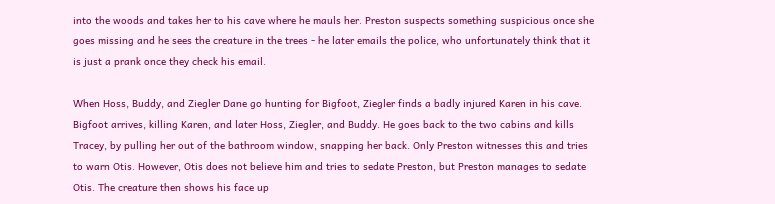into the woods and takes her to his cave where he mauls her. Preston suspects something suspicious once she goes missing and he sees the creature in the trees - he later emails the police, who unfortunately think that it is just a prank once they check his email.

When Hoss, Buddy, and Ziegler Dane go hunting for Bigfoot, Ziegler finds a badly injured Karen in his cave. Bigfoot arrives, killing Karen, and later Hoss, Ziegler, and Buddy. He goes back to the two cabins and kills Tracey, by pulling her out of the bathroom window, snapping her back. Only Preston witnesses this and tries to warn Otis. However, Otis does not believe him and tries to sedate Preston, but Preston manages to sedate Otis. The creature then shows his face up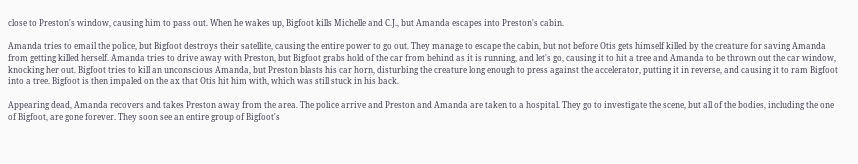close to Preston's window, causing him to pass out. When he wakes up, Bigfoot kills Michelle and C.J., but Amanda escapes into Preston's cabin.

Amanda tries to email the police, but Bigfoot destroys their satellite, causing the entire power to go out. They manage to escape the cabin, but not before Otis gets himself killed by the creature for saving Amanda from getting killed herself. Amanda tries to drive away with Preston, but Bigfoot grabs hold of the car from behind as it is running, and let's go, causing it to hit a tree and Amanda to be thrown out the car window, knocking her out. Bigfoot tries to kill an unconscious Amanda, but Preston blasts his car horn, disturbing the creature long enough to press against the accelerator, putting it in reverse, and causing it to ram Bigfoot into a tree. Bigfoot is then impaled on the ax that Otis hit him with, which was still stuck in his back.

Appearing dead, Amanda recovers and takes Preston away from the area. The police arrive and Preston and Amanda are taken to a hospital. They go to investigate the scene, but all of the bodies, including the one of Bigfoot, are gone forever. They soon see an entire group of Bigfoot's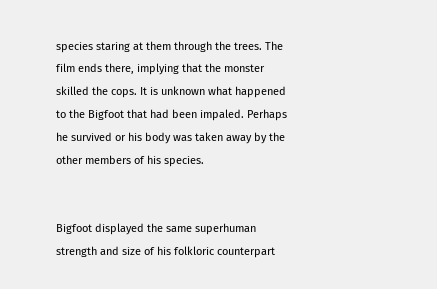species staring at them through the trees. The film ends there, implying that the monster skilled the cops. It is unknown what happened to the Bigfoot that had been impaled. Perhaps he survived or his body was taken away by the other members of his species.


Bigfoot displayed the same superhuman strength and size of his folkloric counterpart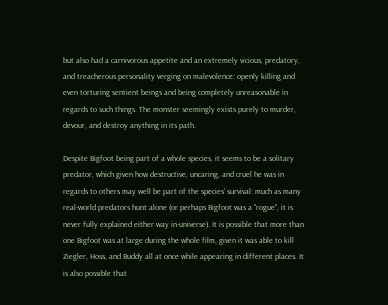but also had a carnivorous appetite and an extremely vicious, predatory, and treacherous personality verging on malevolence: openly killing and even torturing sentient beings and being completely unreasonable in regards to such things. The monster seemingly exists purely to murder, devour, and destroy anything in its path.

Despite Bigfoot being part of a whole species, it seems to be a solitary predator, which given how destructive, uncaring, and cruel he was in regards to others may well be part of the species' survival: much as many real-world predators hunt alone (or perhaps Bigfoot was a "rogue", it is never fully explained either way in-universe). It is possible that more than one Bigfoot was at large during the whole film, given it was able to kill Ziegler, Hoss, and Buddy all at once while appearing in different places. It is also possible that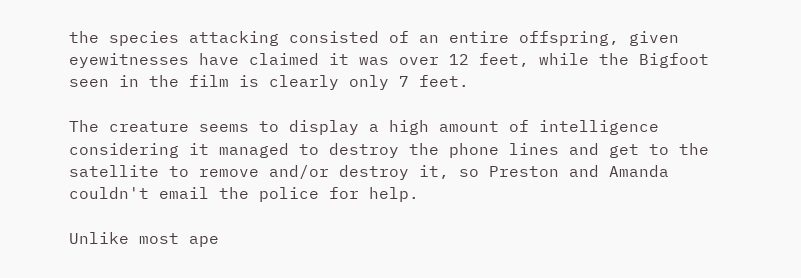the species attacking consisted of an entire offspring, given eyewitnesses have claimed it was over 12 feet, while the Bigfoot seen in the film is clearly only 7 feet.

The creature seems to display a high amount of intelligence considering it managed to destroy the phone lines and get to the satellite to remove and/or destroy it, so Preston and Amanda couldn't email the police for help.

Unlike most ape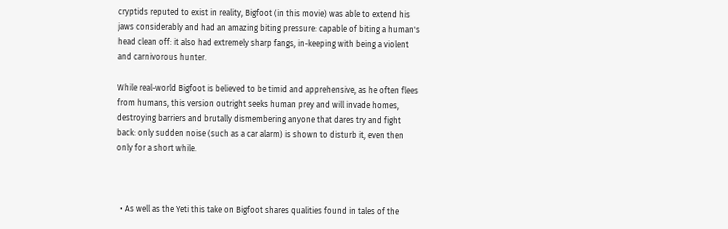cryptids reputed to exist in reality, Bigfoot (in this movie) was able to extend his jaws considerably and had an amazing biting pressure: capable of biting a human's head clean off: it also had extremely sharp fangs, in-keeping with being a violent and carnivorous hunter.

While real-world Bigfoot is believed to be timid and apprehensive, as he often flees from humans, this version outright seeks human prey and will invade homes, destroying barriers and brutally dismembering anyone that dares try and fight back: only sudden noise (such as a car alarm) is shown to disturb it, even then only for a short while.



  • As well as the Yeti this take on Bigfoot shares qualities found in tales of the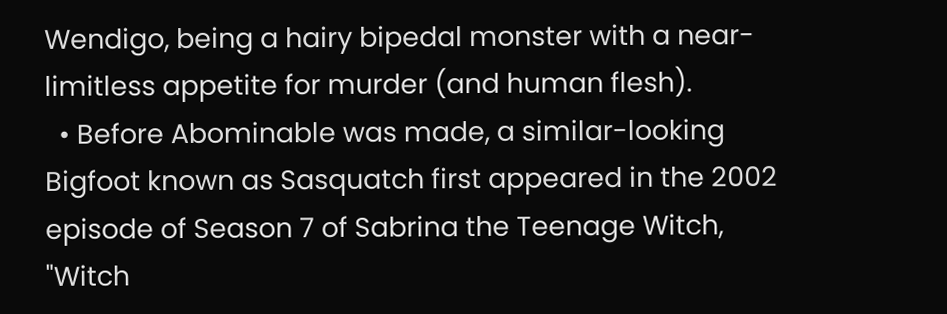Wendigo, being a hairy bipedal monster with a near-limitless appetite for murder (and human flesh).
  • Before Abominable was made, a similar-looking Bigfoot known as Sasquatch first appeared in the 2002 episode of Season 7 of Sabrina the Teenage Witch, "Witch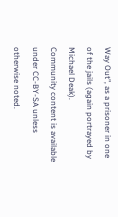Way Out", as a prisoner in one of the jails (again portrayed by Michael Deak).
Community content is available under CC-BY-SA unless otherwise noted.